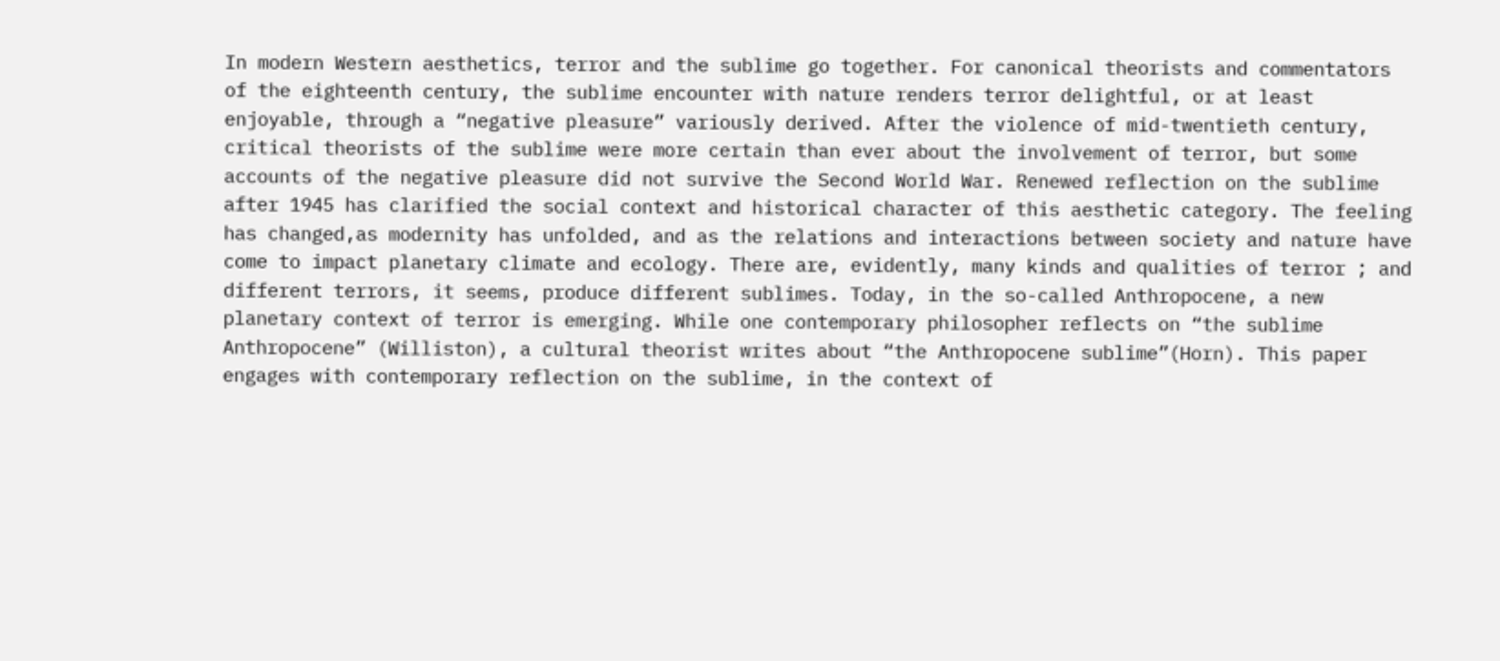In modern Western aesthetics, terror and the sublime go together. For canonical theorists and commentators of the eighteenth century, the sublime encounter with nature renders terror delightful, or at least enjoyable, through a “negative pleasure” variously derived. After the violence of mid-twentieth century, critical theorists of the sublime were more certain than ever about the involvement of terror, but some accounts of the negative pleasure did not survive the Second World War. Renewed reflection on the sublime after 1945 has clarified the social context and historical character of this aesthetic category. The feeling has changed,as modernity has unfolded, and as the relations and interactions between society and nature have come to impact planetary climate and ecology. There are, evidently, many kinds and qualities of terror ; and different terrors, it seems, produce different sublimes. Today, in the so-called Anthropocene, a new planetary context of terror is emerging. While one contemporary philosopher reflects on “the sublime Anthropocene” (Williston), a cultural theorist writes about “the Anthropocene sublime”(Horn). This paper engages with contemporary reflection on the sublime, in the context of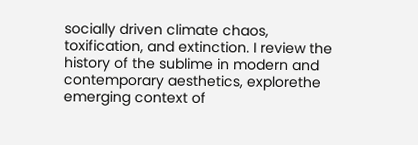socially driven climate chaos, toxification, and extinction. I review the history of the sublime in modern and contemporary aesthetics, explorethe emerging context of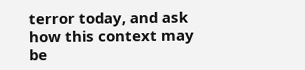terror today, and ask how this context may be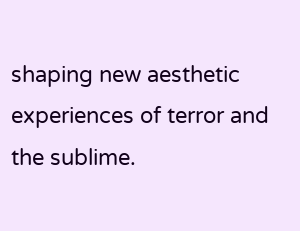shaping new aesthetic experiences of terror and the sublime.